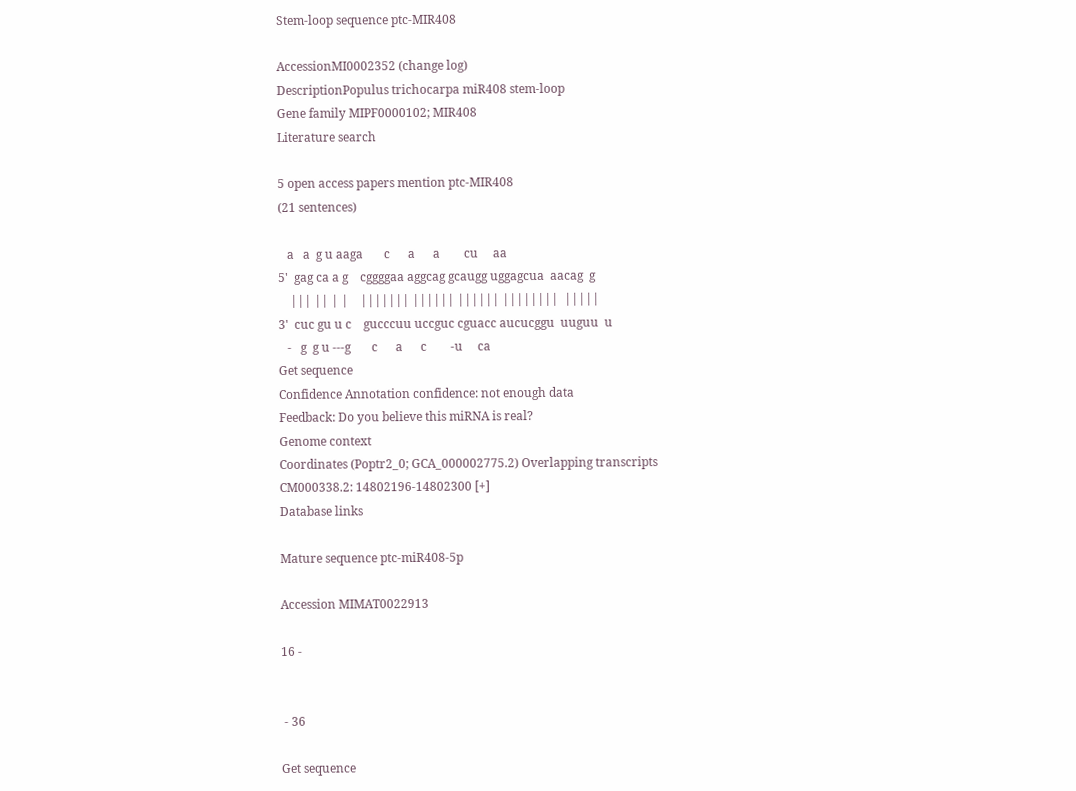Stem-loop sequence ptc-MIR408

AccessionMI0002352 (change log)
DescriptionPopulus trichocarpa miR408 stem-loop
Gene family MIPF0000102; MIR408
Literature search

5 open access papers mention ptc-MIR408
(21 sentences)

   a   a  g u aaga       c      a      a        cu     aa
5'  gag ca a g    cggggaa aggcag gcaugg uggagcua  aacag  g
    ||| || | |    ||||||| |||||| |||||| ||||||||  |||||
3'  cuc gu u c    gucccuu uccguc cguacc aucucggu  uuguu  u
   -   g  g u ---g       c      a      c        -u     ca
Get sequence
Confidence Annotation confidence: not enough data
Feedback: Do you believe this miRNA is real?
Genome context
Coordinates (Poptr2_0; GCA_000002775.2) Overlapping transcripts
CM000338.2: 14802196-14802300 [+]
Database links

Mature sequence ptc-miR408-5p

Accession MIMAT0022913

16 -


 - 36

Get sequence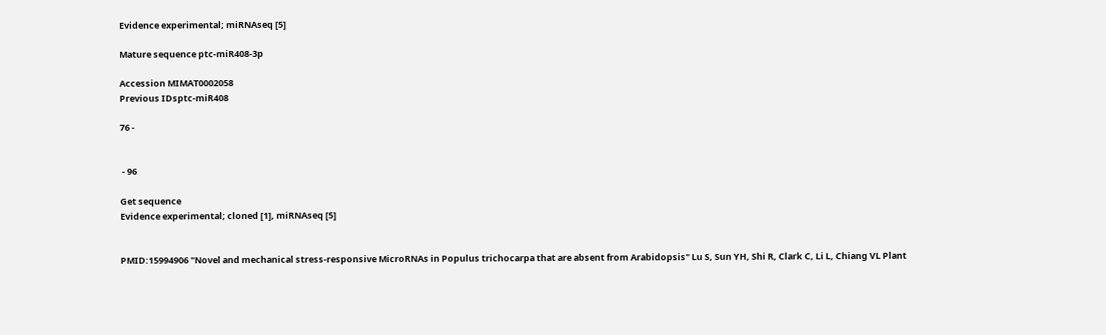Evidence experimental; miRNAseq [5]

Mature sequence ptc-miR408-3p

Accession MIMAT0002058
Previous IDsptc-miR408

76 -


 - 96

Get sequence
Evidence experimental; cloned [1], miRNAseq [5]


PMID:15994906 "Novel and mechanical stress-responsive MicroRNAs in Populus trichocarpa that are absent from Arabidopsis" Lu S, Sun YH, Shi R, Clark C, Li L, Chiang VL Plant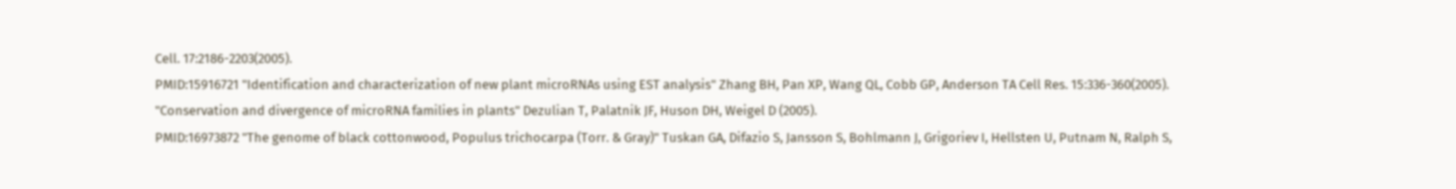Cell. 17:2186-2203(2005).
PMID:15916721 "Identification and characterization of new plant microRNAs using EST analysis" Zhang BH, Pan XP, Wang QL, Cobb GP, Anderson TA Cell Res. 15:336-360(2005).
"Conservation and divergence of microRNA families in plants" Dezulian T, Palatnik JF, Huson DH, Weigel D (2005).
PMID:16973872 "The genome of black cottonwood, Populus trichocarpa (Torr. & Gray)" Tuskan GA, Difazio S, Jansson S, Bohlmann J, Grigoriev I, Hellsten U, Putnam N, Ralph S,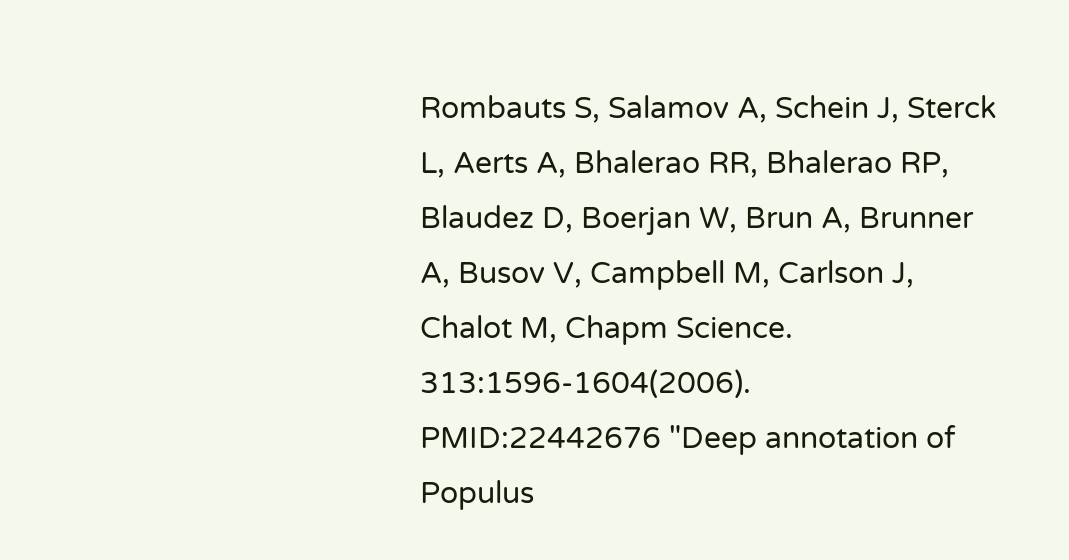Rombauts S, Salamov A, Schein J, Sterck L, Aerts A, Bhalerao RR, Bhalerao RP, Blaudez D, Boerjan W, Brun A, Brunner A, Busov V, Campbell M, Carlson J, Chalot M, Chapm Science. 313:1596-1604(2006).
PMID:22442676 "Deep annotation of Populus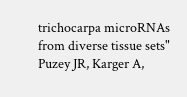trichocarpa microRNAs from diverse tissue sets" Puzey JR, Karger A,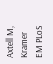Axtell M, Kramer EM PLoS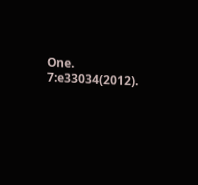One. 7:e33034(2012).